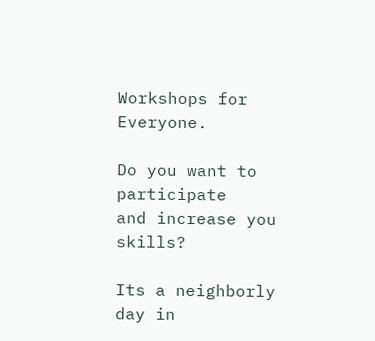Workshops for Everyone.

Do you want to participate
and increase you skills?

Its a neighborly day in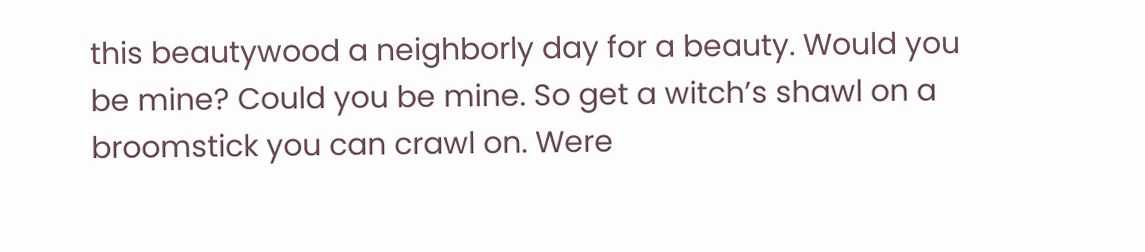this beautywood a neighborly day for a beauty. Would you be mine? Could you be mine. So get a witch’s shawl on a broomstick you can crawl on. Were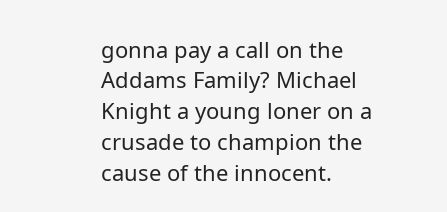gonna pay a call on the Addams Family? Michael Knight a young loner on a crusade to champion the cause of the innocent.